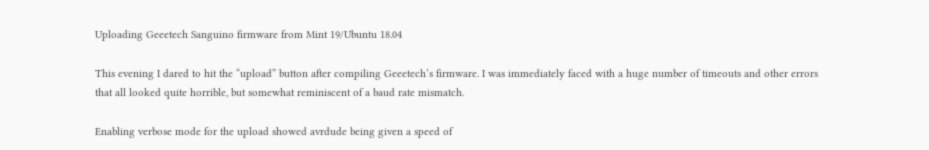Uploading Geeetech Sanguino firmware from Mint 19/Ubuntu 18.04

This evening I dared to hit the “upload” button after compiling Geeetech’s firmware. I was immediately faced with a huge number of timeouts and other errors that all looked quite horrible, but somewhat reminiscent of a baud rate mismatch.

Enabling verbose mode for the upload showed avrdude being given a speed of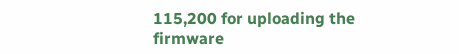115,200 for uploading the firmware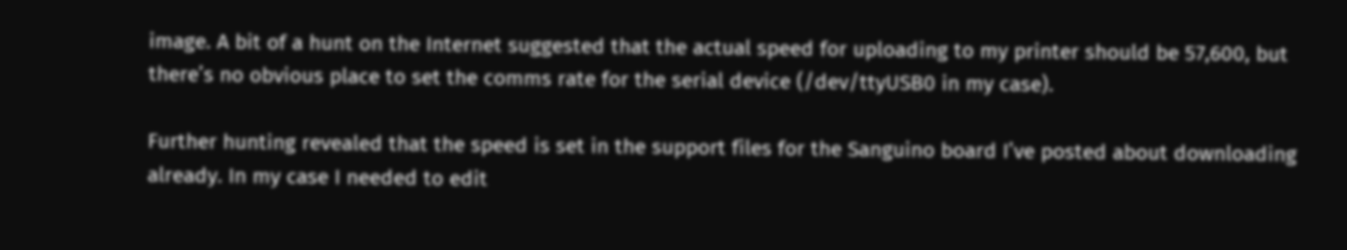image. A bit of a hunt on the Internet suggested that the actual speed for uploading to my printer should be 57,600, but there’s no obvious place to set the comms rate for the serial device (/dev/ttyUSB0 in my case).

Further hunting revealed that the speed is set in the support files for the Sanguino board I’ve posted about downloading already. In my case I needed to edit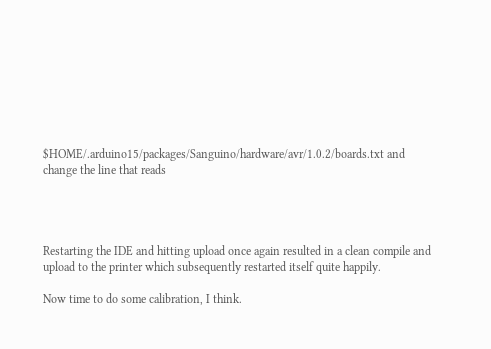$HOME/.arduino15/packages/Sanguino/hardware/avr/1.0.2/boards.txt and change the line that reads




Restarting the IDE and hitting upload once again resulted in a clean compile and upload to the printer which subsequently restarted itself quite happily.

Now time to do some calibration, I think.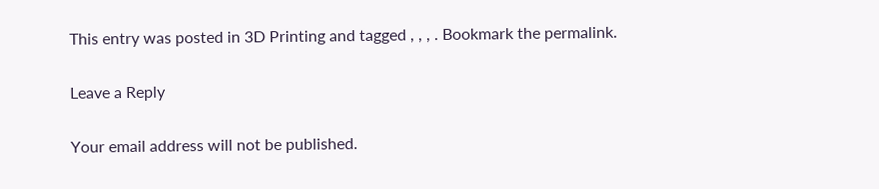This entry was posted in 3D Printing and tagged , , , . Bookmark the permalink.

Leave a Reply

Your email address will not be published.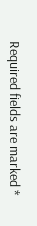Required fields are marked *